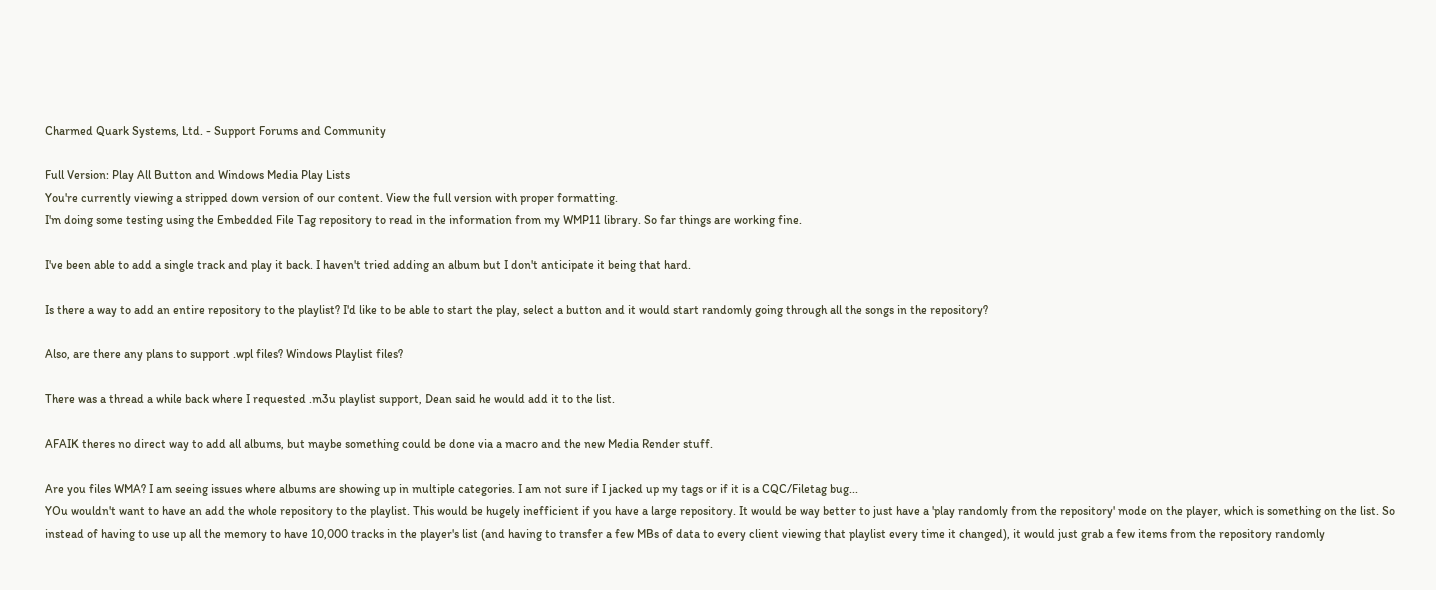Charmed Quark Systems, Ltd. - Support Forums and Community

Full Version: Play All Button and Windows Media Play Lists
You're currently viewing a stripped down version of our content. View the full version with proper formatting.
I'm doing some testing using the Embedded File Tag repository to read in the information from my WMP11 library. So far things are working fine.

I've been able to add a single track and play it back. I haven't tried adding an album but I don't anticipate it being that hard.

Is there a way to add an entire repository to the playlist? I'd like to be able to start the play, select a button and it would start randomly going through all the songs in the repository?

Also, are there any plans to support .wpl files? Windows Playlist files?

There was a thread a while back where I requested .m3u playlist support, Dean said he would add it to the list.

AFAIK theres no direct way to add all albums, but maybe something could be done via a macro and the new Media Render stuff.

Are you files WMA? I am seeing issues where albums are showing up in multiple categories. I am not sure if I jacked up my tags or if it is a CQC/Filetag bug...
YOu wouldn't want to have an add the whole repository to the playlist. This would be hugely inefficient if you have a large repository. It would be way better to just have a 'play randomly from the repository' mode on the player, which is something on the list. So instead of having to use up all the memory to have 10,000 tracks in the player's list (and having to transfer a few MBs of data to every client viewing that playlist every time it changed), it would just grab a few items from the repository randomly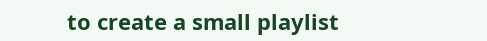to create a small playlist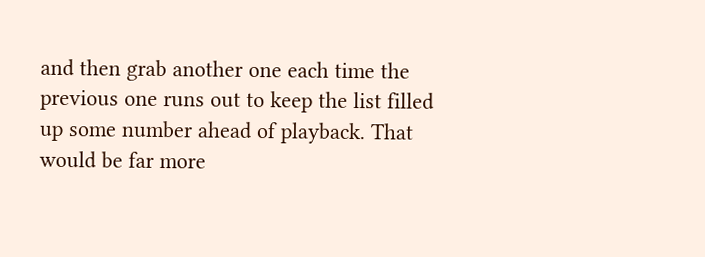and then grab another one each time the previous one runs out to keep the list filled up some number ahead of playback. That would be far more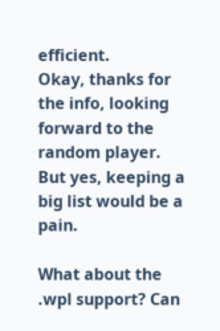efficient.
Okay, thanks for the info, looking forward to the random player. But yes, keeping a big list would be a pain.

What about the .wpl support? Can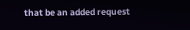that be an added request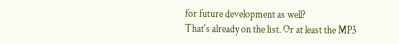for future development as well?
That's already on the list. Or at least the MP3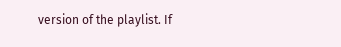version of the playlist. If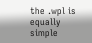the .wpl is equally simple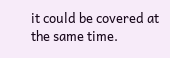it could be covered at the same time.